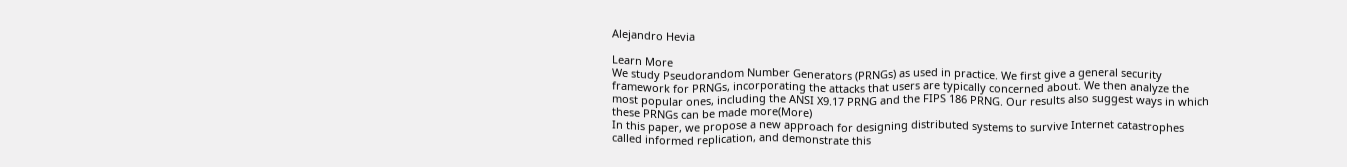Alejandro Hevia

Learn More
We study Pseudorandom Number Generators (PRNGs) as used in practice. We first give a general security framework for PRNGs, incorporating the attacks that users are typically concerned about. We then analyze the most popular ones, including the ANSI X9.17 PRNG and the FIPS 186 PRNG. Our results also suggest ways in which these PRNGs can be made more(More)
In this paper, we propose a new approach for designing distributed systems to survive Internet catastrophes called informed replication, and demonstrate this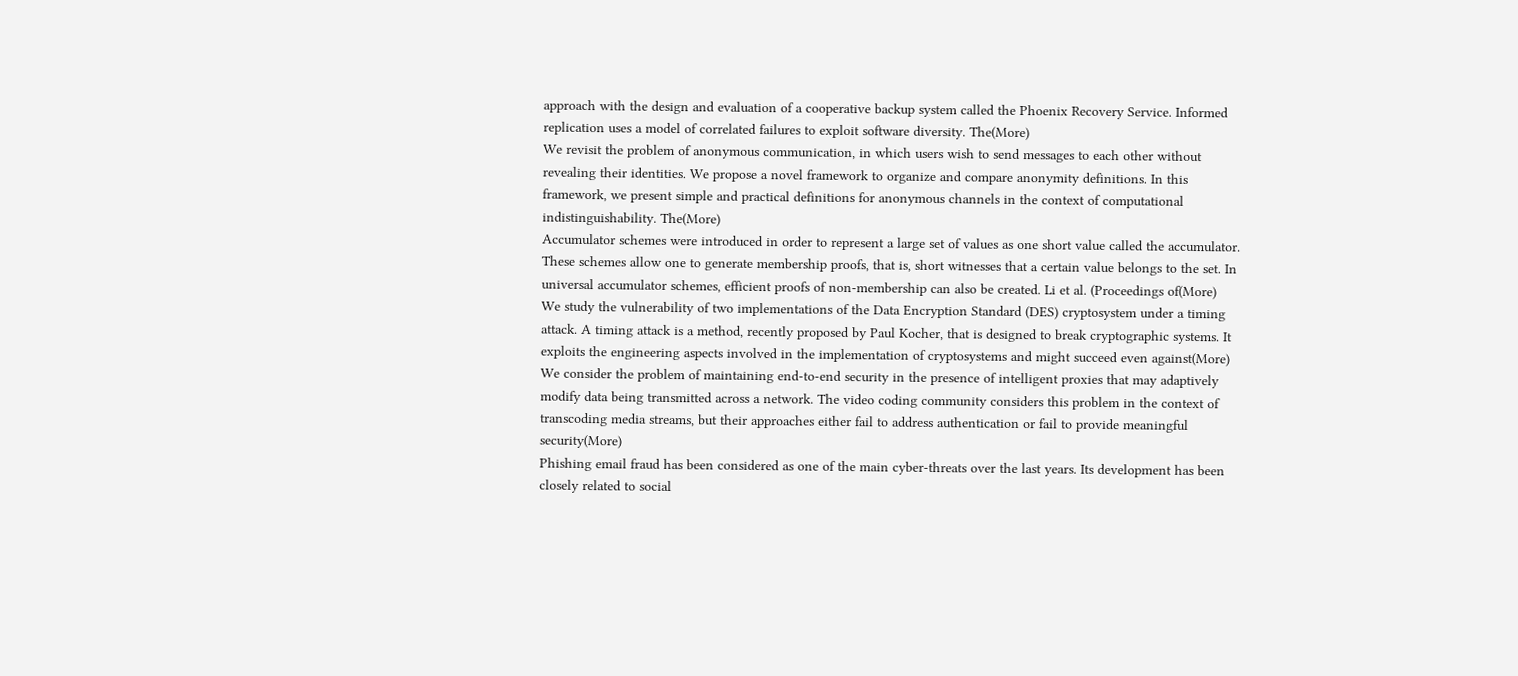approach with the design and evaluation of a cooperative backup system called the Phoenix Recovery Service. Informed replication uses a model of correlated failures to exploit software diversity. The(More)
We revisit the problem of anonymous communication, in which users wish to send messages to each other without revealing their identities. We propose a novel framework to organize and compare anonymity definitions. In this framework, we present simple and practical definitions for anonymous channels in the context of computational indistinguishability. The(More)
Accumulator schemes were introduced in order to represent a large set of values as one short value called the accumulator. These schemes allow one to generate membership proofs, that is, short witnesses that a certain value belongs to the set. In universal accumulator schemes, efficient proofs of non-membership can also be created. Li et al. (Proceedings of(More)
We study the vulnerability of two implementations of the Data Encryption Standard (DES) cryptosystem under a timing attack. A timing attack is a method, recently proposed by Paul Kocher, that is designed to break cryptographic systems. It exploits the engineering aspects involved in the implementation of cryptosystems and might succeed even against(More)
We consider the problem of maintaining end-to-end security in the presence of intelligent proxies that may adaptively modify data being transmitted across a network. The video coding community considers this problem in the context of transcoding media streams, but their approaches either fail to address authentication or fail to provide meaningful security(More)
Phishing email fraud has been considered as one of the main cyber-threats over the last years. Its development has been closely related to social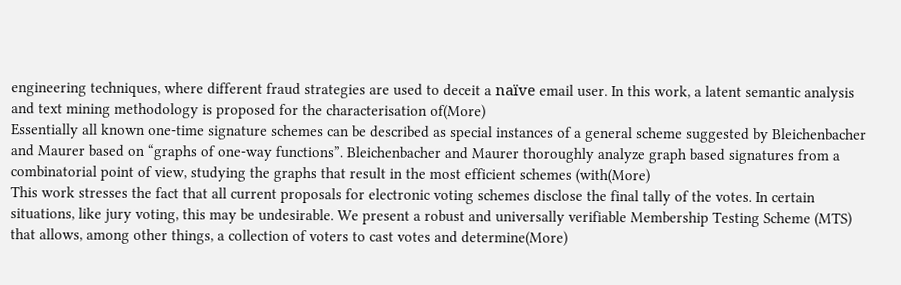engineering techniques, where different fraud strategies are used to deceit a naïve email user. In this work, a latent semantic analysis and text mining methodology is proposed for the characterisation of(More)
Essentially all known one-time signature schemes can be described as special instances of a general scheme suggested by Bleichenbacher and Maurer based on “graphs of one-way functions”. Bleichenbacher and Maurer thoroughly analyze graph based signatures from a combinatorial point of view, studying the graphs that result in the most efficient schemes (with(More)
This work stresses the fact that all current proposals for electronic voting schemes disclose the final tally of the votes. In certain situations, like jury voting, this may be undesirable. We present a robust and universally verifiable Membership Testing Scheme (MTS) that allows, among other things, a collection of voters to cast votes and determine(More)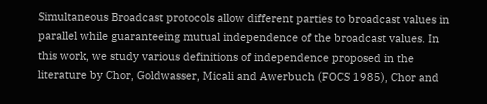Simultaneous Broadcast protocols allow different parties to broadcast values in parallel while guaranteeing mutual independence of the broadcast values. In this work, we study various definitions of independence proposed in the literature by Chor, Goldwasser, Micali and Awerbuch (FOCS 1985), Chor and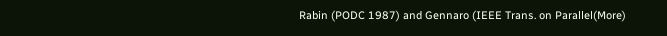Rabin (PODC 1987) and Gennaro (IEEE Trans. on Parallel(More)